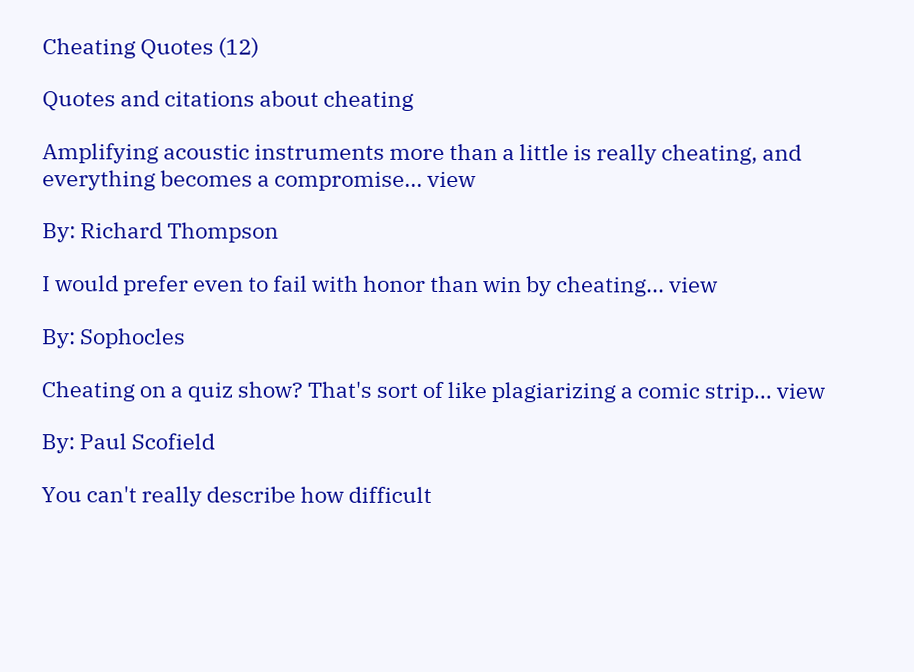Cheating Quotes (12)

Quotes and citations about cheating

Amplifying acoustic instruments more than a little is really cheating, and everything becomes a compromise... view

By: Richard Thompson

I would prefer even to fail with honor than win by cheating... view

By: Sophocles

Cheating on a quiz show? That's sort of like plagiarizing a comic strip... view

By: Paul Scofield

You can't really describe how difficult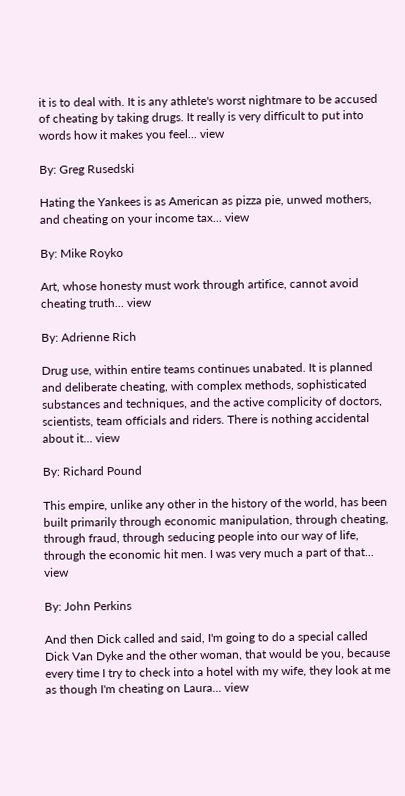it is to deal with. It is any athlete's worst nightmare to be accused of cheating by taking drugs. It really is very difficult to put into words how it makes you feel... view

By: Greg Rusedski

Hating the Yankees is as American as pizza pie, unwed mothers, and cheating on your income tax... view

By: Mike Royko

Art, whose honesty must work through artifice, cannot avoid cheating truth... view

By: Adrienne Rich

Drug use, within entire teams continues unabated. It is planned and deliberate cheating, with complex methods, sophisticated substances and techniques, and the active complicity of doctors, scientists, team officials and riders. There is nothing accidental about it... view

By: Richard Pound

This empire, unlike any other in the history of the world, has been built primarily through economic manipulation, through cheating, through fraud, through seducing people into our way of life, through the economic hit men. I was very much a part of that... view

By: John Perkins

And then Dick called and said, I'm going to do a special called Dick Van Dyke and the other woman, that would be you, because every time I try to check into a hotel with my wife, they look at me as though I'm cheating on Laura... view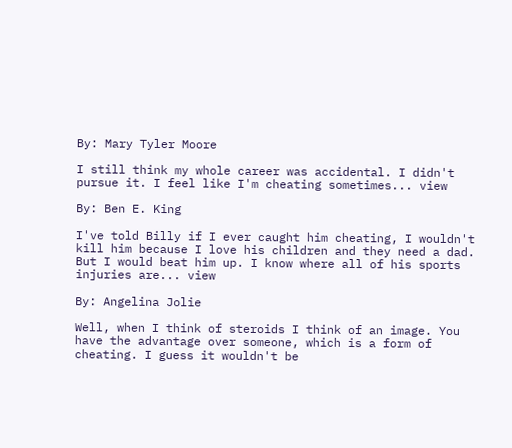By: Mary Tyler Moore

I still think my whole career was accidental. I didn't pursue it. I feel like I'm cheating sometimes... view

By: Ben E. King

I've told Billy if I ever caught him cheating, I wouldn't kill him because I love his children and they need a dad. But I would beat him up. I know where all of his sports injuries are... view

By: Angelina Jolie

Well, when I think of steroids I think of an image. You have the advantage over someone, which is a form of cheating. I guess it wouldn't be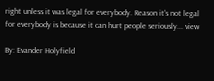right unless it was legal for everybody. Reason it's not legal for everybody is because it can hurt people seriously... view

By: Evander Holyfield